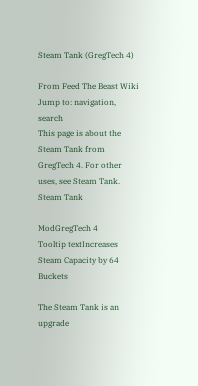Steam Tank (GregTech 4)

From Feed The Beast Wiki
Jump to: navigation, search
This page is about the Steam Tank from GregTech 4. For other uses, see Steam Tank.
Steam Tank

ModGregTech 4
Tooltip textIncreases Steam Capacity by 64 Buckets

The Steam Tank is an upgrade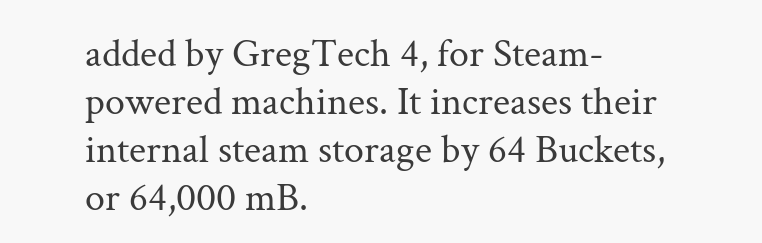added by GregTech 4, for Steam-powered machines. It increases their internal steam storage by 64 Buckets, or 64,000 mB.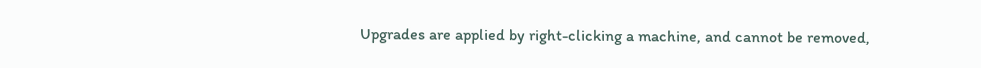Upgrades are applied by right-clicking a machine, and cannot be removed,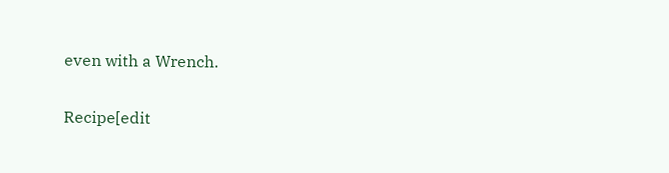even with a Wrench.

Recipe[edit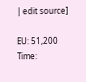| edit source]

EU: 51,200
Time: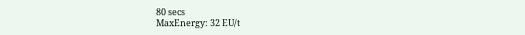80 secs
MaxEnergy: 32 EU/t